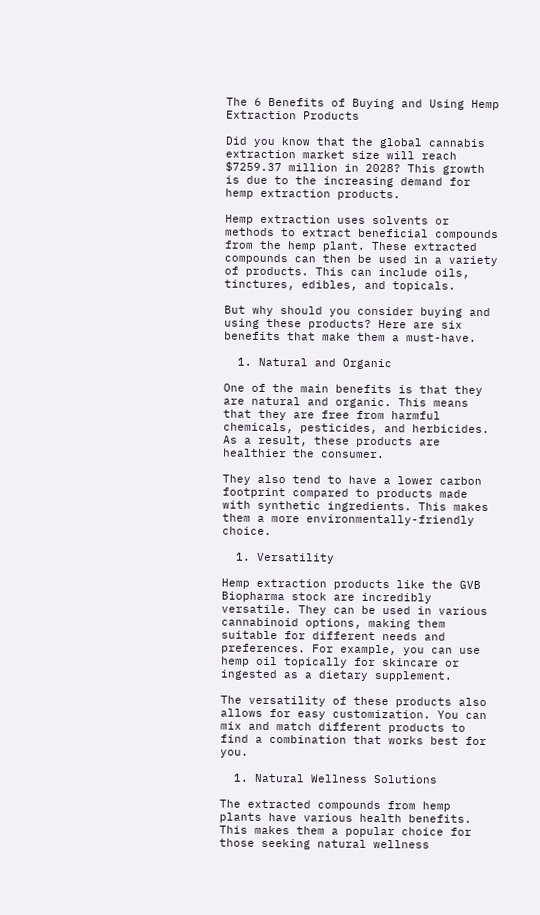The 6 Benefits of Buying and Using Hemp Extraction Products

Did you know that the global cannabis extraction market size will reach $7259.37 million in 2028? This growth is due to the increasing demand for hemp extraction products.

Hemp extraction uses solvents or methods to extract beneficial compounds from the hemp plant. These extracted compounds can then be used in a variety of products. This can include oils, tinctures, edibles, and topicals.

But why should you consider buying and using these products? Here are six benefits that make them a must-have.

  1. Natural and Organic

One of the main benefits is that they are natural and organic. This means that they are free from harmful chemicals, pesticides, and herbicides. As a result, these products are healthier the consumer.

They also tend to have a lower carbon footprint compared to products made with synthetic ingredients. This makes them a more environmentally-friendly choice.

  1. Versatility

Hemp extraction products like the GVB Biopharma stock are incredibly versatile. They can be used in various cannabinoid options, making them suitable for different needs and preferences. For example, you can use hemp oil topically for skincare or ingested as a dietary supplement.

The versatility of these products also allows for easy customization. You can mix and match different products to find a combination that works best for you.

  1. Natural Wellness Solutions

The extracted compounds from hemp plants have various health benefits. This makes them a popular choice for those seeking natural wellness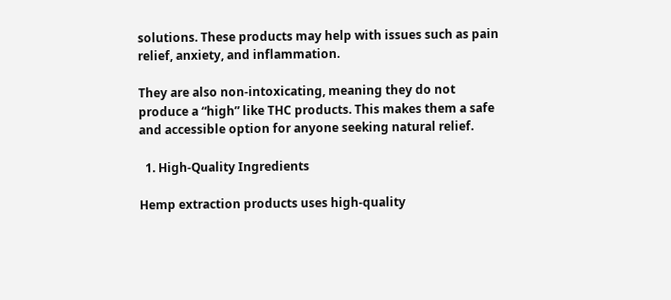solutions. These products may help with issues such as pain relief, anxiety, and inflammation.

They are also non-intoxicating, meaning they do not produce a “high” like THC products. This makes them a safe and accessible option for anyone seeking natural relief.

  1. High-Quality Ingredients

Hemp extraction products uses high-quality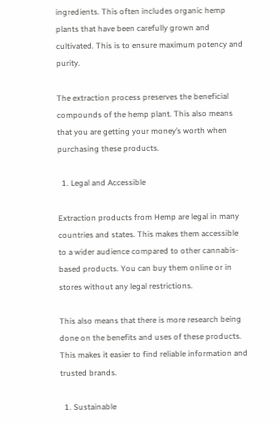ingredients. This often includes organic hemp plants that have been carefully grown and cultivated. This is to ensure maximum potency and purity.

The extraction process preserves the beneficial compounds of the hemp plant. This also means that you are getting your money’s worth when purchasing these products.

  1. Legal and Accessible

Extraction products from Hemp are legal in many countries and states. This makes them accessible to a wider audience compared to other cannabis-based products. You can buy them online or in stores without any legal restrictions.

This also means that there is more research being done on the benefits and uses of these products. This makes it easier to find reliable information and trusted brands.

  1. Sustainable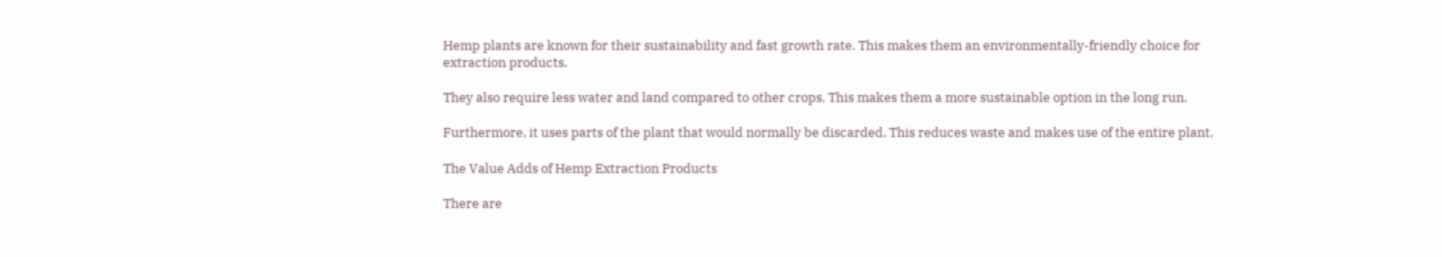Hemp plants are known for their sustainability and fast growth rate. This makes them an environmentally-friendly choice for extraction products.

They also require less water and land compared to other crops. This makes them a more sustainable option in the long run.

Furthermore, it uses parts of the plant that would normally be discarded. This reduces waste and makes use of the entire plant.

The Value Adds of Hemp Extraction Products

There are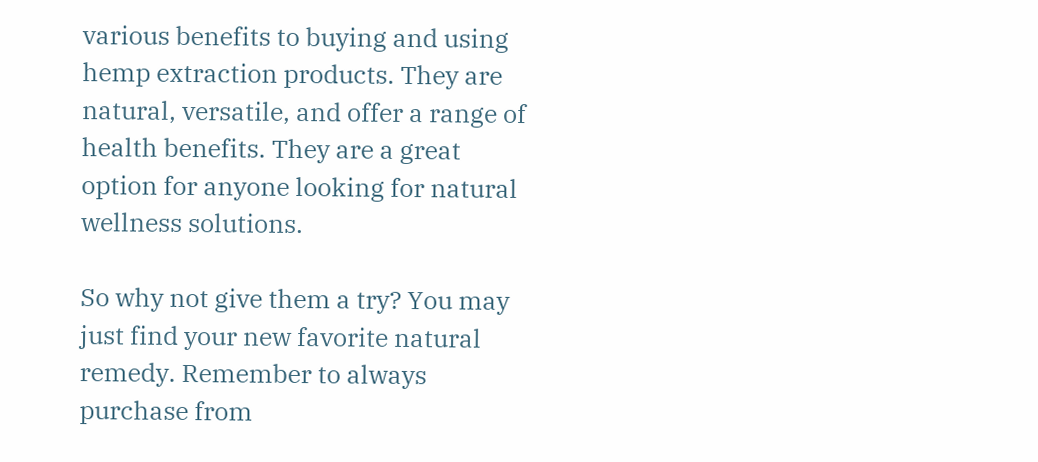various benefits to buying and using hemp extraction products. They are natural, versatile, and offer a range of health benefits. They are a great option for anyone looking for natural wellness solutions.

So why not give them a try? You may just find your new favorite natural remedy. Remember to always purchase from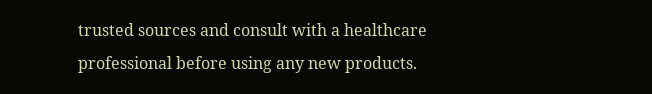trusted sources and consult with a healthcare professional before using any new products.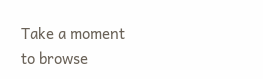Take a moment to browse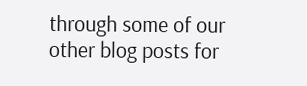through some of our other blog posts for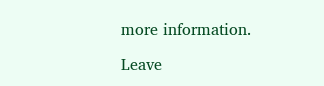more information.

Leave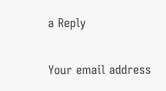a Reply

Your email address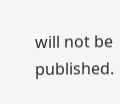will not be published.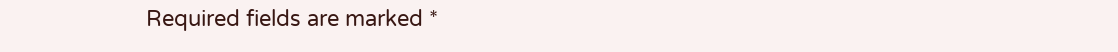Required fields are marked *